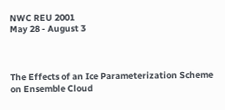NWC REU 2001
May 28 - August 3



The Effects of an Ice Parameterization Scheme on Ensemble Cloud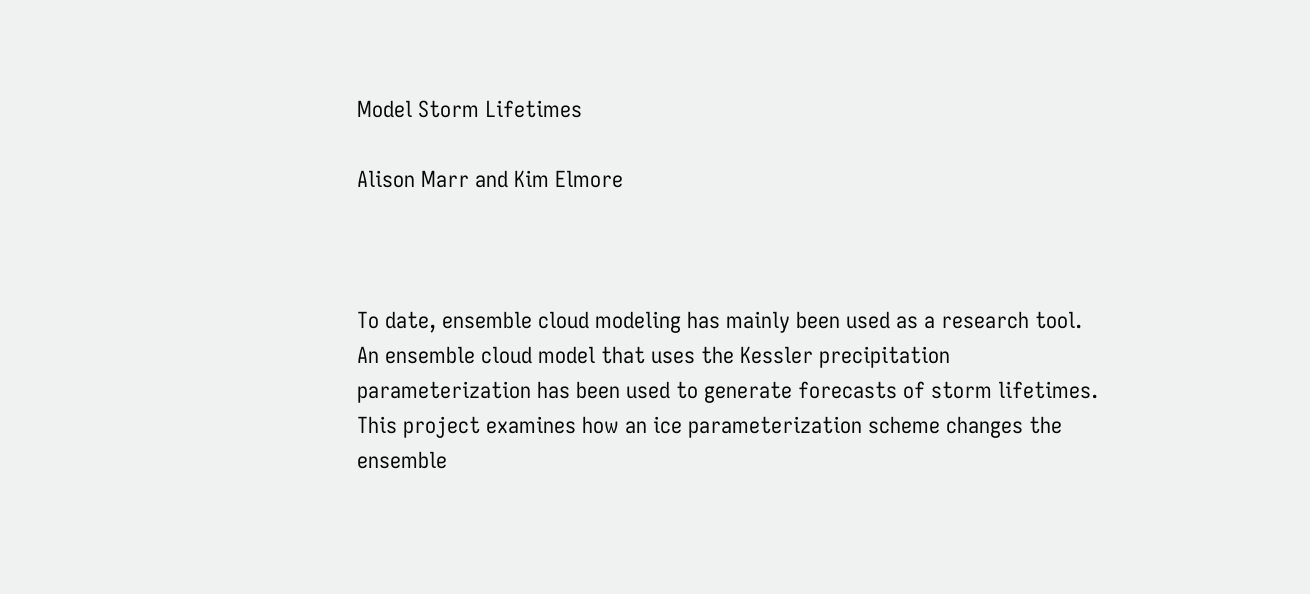Model Storm Lifetimes

Alison Marr and Kim Elmore



To date, ensemble cloud modeling has mainly been used as a research tool. An ensemble cloud model that uses the Kessler precipitation parameterization has been used to generate forecasts of storm lifetimes. This project examines how an ice parameterization scheme changes the ensemble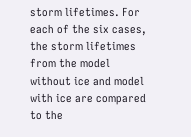storm lifetimes. For each of the six cases, the storm lifetimes from the model without ice and model with ice are compared to the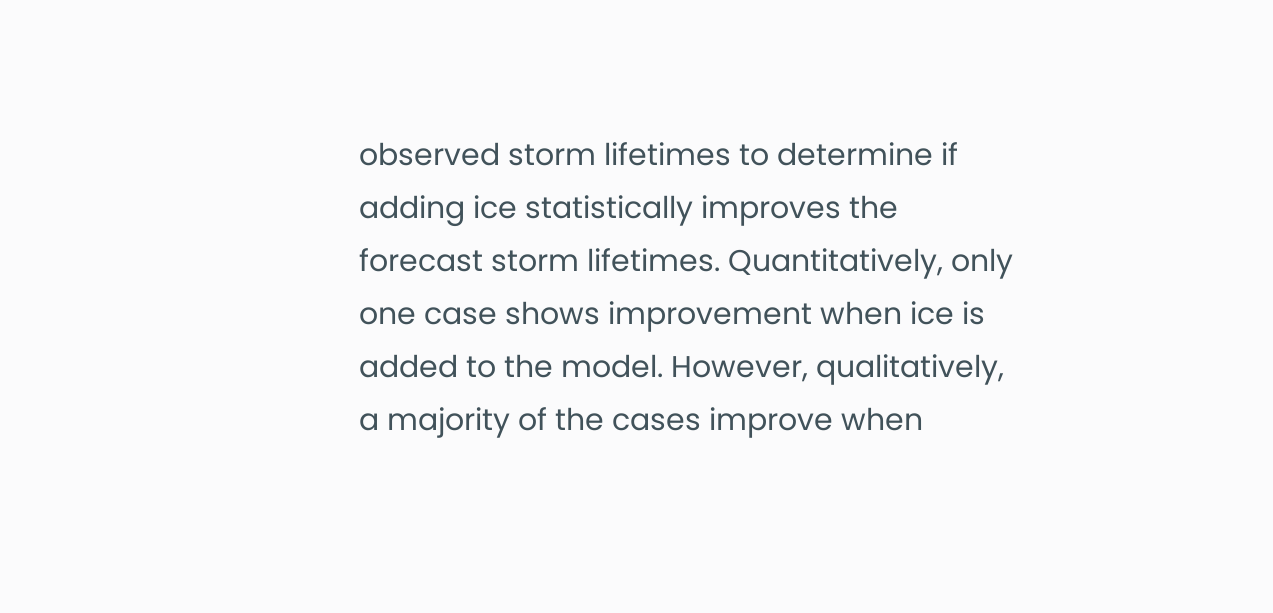observed storm lifetimes to determine if adding ice statistically improves the forecast storm lifetimes. Quantitatively, only one case shows improvement when ice is added to the model. However, qualitatively, a majority of the cases improve when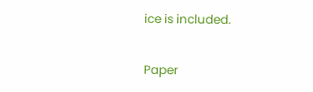ice is included.

Paper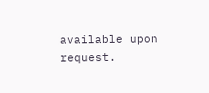available upon request.